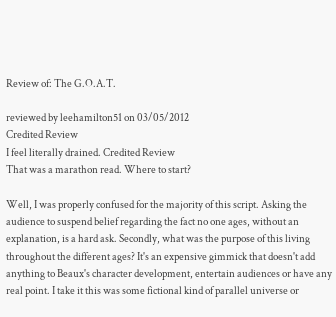Review of: The G.O.A.T.

reviewed by leehamilton51 on 03/05/2012
Credited Review
I feel literally drained. Credited Review
That was a marathon read. Where to start?

Well, I was properly confused for the majority of this script. Asking the audience to suspend belief regarding the fact no one ages, without an explanation, is a hard ask. Secondly, what was the purpose of this living throughout the different ages? It's an expensive gimmick that doesn't add anything to Beaux's character development, entertain audiences or have any real point. I take it this was some fictional kind of parallel universe or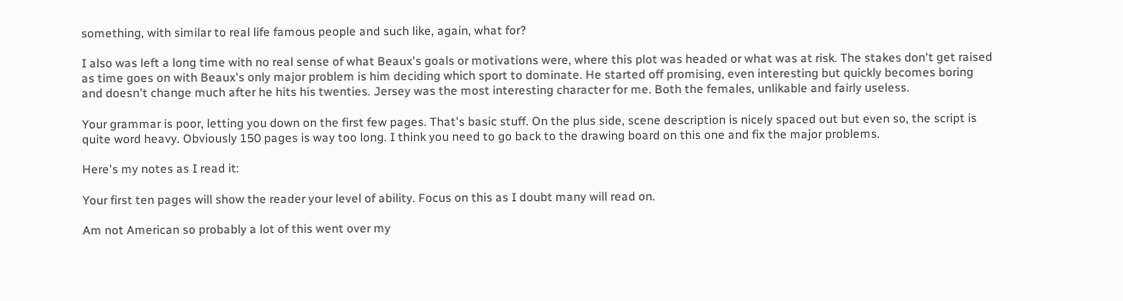something, with similar to real life famous people and such like, again, what for?

I also was left a long time with no real sense of what Beaux's goals or motivations were, where this plot was headed or what was at risk. The stakes don't get raised as time goes on with Beaux's only major problem is him deciding which sport to dominate. He started off promising, even interesting but quickly becomes boring and doesn't change much after he hits his twenties. Jersey was the most interesting character for me. Both the females, unlikable and fairly useless.

Your grammar is poor, letting you down on the first few pages. That's basic stuff. On the plus side, scene description is nicely spaced out but even so, the script is quite word heavy. Obviously 150 pages is way too long. I think you need to go back to the drawing board on this one and fix the major problems.

Here's my notes as I read it:

Your first ten pages will show the reader your level of ability. Focus on this as I doubt many will read on.

Am not American so probably a lot of this went over my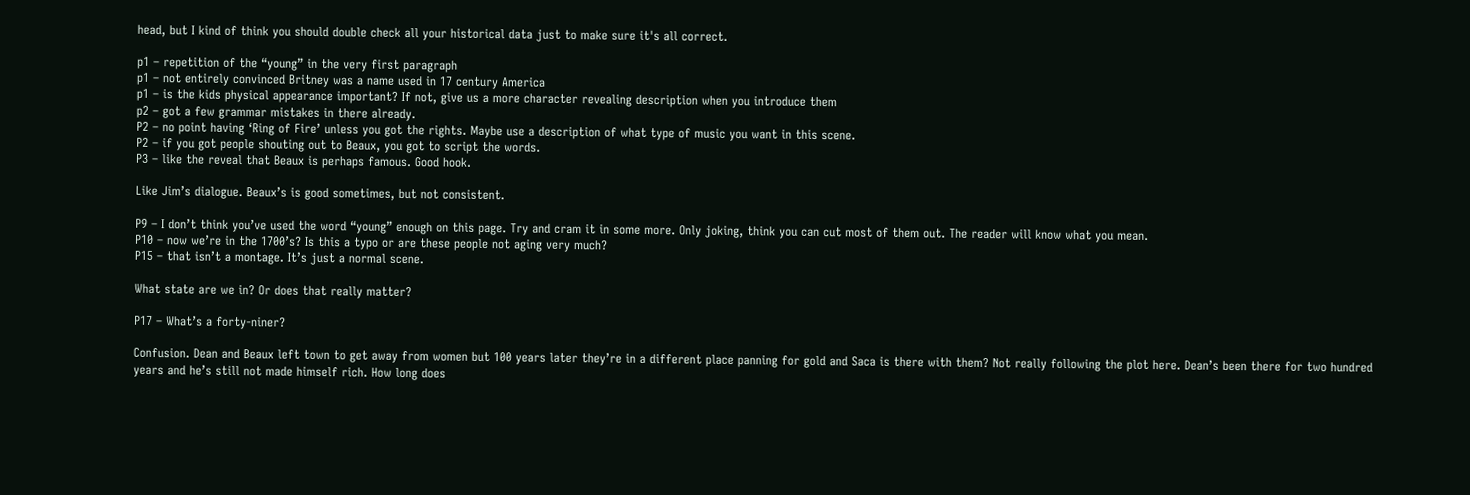head, but I kind of think you should double check all your historical data just to make sure it's all correct.

p1 – repetition of the “young” in the very first paragraph
p1 – not entirely convinced Britney was a name used in 17 century America
p1 – is the kids physical appearance important? If not, give us a more character revealing description when you introduce them
p2 – got a few grammar mistakes in there already.
P2 – no point having ‘Ring of Fire’ unless you got the rights. Maybe use a description of what type of music you want in this scene.
P2 – if you got people shouting out to Beaux, you got to script the words.
P3 – like the reveal that Beaux is perhaps famous. Good hook.

Like Jim’s dialogue. Beaux’s is good sometimes, but not consistent.

P9 – I don’t think you’ve used the word “young” enough on this page. Try and cram it in some more. Only joking, think you can cut most of them out. The reader will know what you mean.
P10 – now we’re in the 1700’s? Is this a typo or are these people not aging very much?
P15 – that isn’t a montage. It’s just a normal scene.

What state are we in? Or does that really matter?

P17 – What’s a forty-niner?

Confusion. Dean and Beaux left town to get away from women but 100 years later they’re in a different place panning for gold and Saca is there with them? Not really following the plot here. Dean’s been there for two hundred years and he’s still not made himself rich. How long does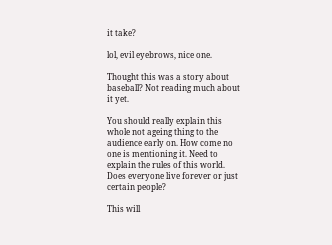it take?

lol, evil eyebrows, nice one.

Thought this was a story about baseball? Not reading much about it yet.

You should really explain this whole not ageing thing to the audience early on. How come no one is mentioning it. Need to explain the rules of this world. Does everyone live forever or just certain people?

This will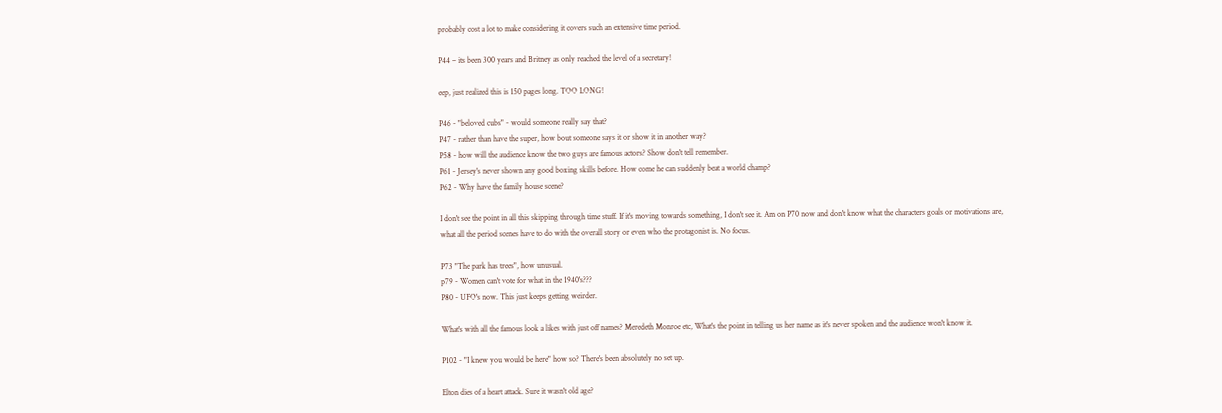probably cost a lot to make considering it covers such an extensive time period.

P44 – its been 300 years and Britney as only reached the level of a secretary!

eep, just realized this is 150 pages long. TOO LONG!

P46 - "beloved cubs" - would someone really say that?
P47 - rather than have the super, how bout someone says it or show it in another way?
P58 - how will the audience know the two guys are famous actors? Show don't tell remember.
P61 - Jersey's never shown any good boxing skills before. How come he can suddenly beat a world champ?
P62 - Why have the family house scene?

I don't see the point in all this skipping through time stuff. If it's moving towards something, I don't see it. Am on P70 now and don't know what the characters goals or motivations are, what all the period scenes have to do with the overall story or even who the protagonist is. No focus.

P73 "The park has trees", how unusual.
p79 - Women can't vote for what in the 1940's???
P80 - UFO's now. This just keeps getting weirder.

What's with all the famous look a likes with just off names? Meredeth Monroe etc, What's the point in telling us her name as it's never spoken and the audience won't know it.

P102 - "I knew you would be here" how so? There's been absolutely no set up.

Elton dies of a heart attack. Sure it wasn't old age?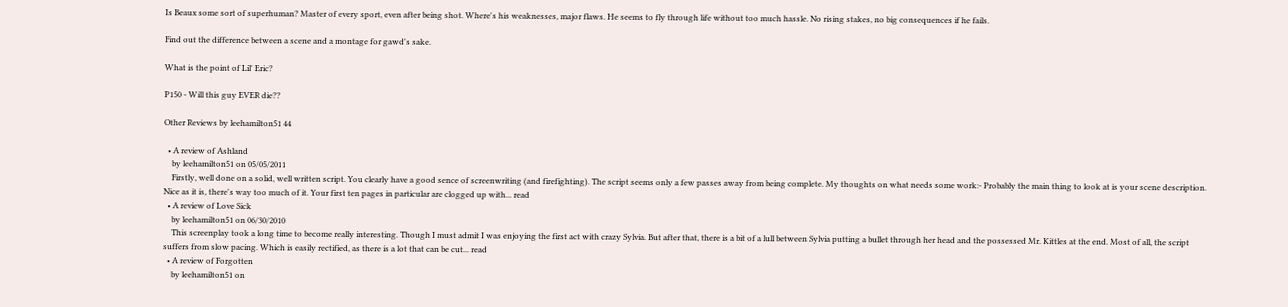Is Beaux some sort of superhuman? Master of every sport, even after being shot. Where's his weaknesses, major flaws. He seems to fly through life without too much hassle. No rising stakes, no big consequences if he fails.

Find out the difference between a scene and a montage for gawd's sake.

What is the point of Lil' Eric?

P150 - Will this guy EVER die??

Other Reviews by leehamilton51 44

  • A review of Ashland
    by leehamilton51 on 05/05/2011
    Firstly, well done on a solid, well written script. You clearly have a good sence of screenwriting (and firefighting). The script seems only a few passes away from being complete. My thoughts on what needs some work:- Probably the main thing to look at is your scene description. Nice as it is, there's way too much of it. Your first ten pages in particular are clogged up with... read
  • A review of Love Sick
    by leehamilton51 on 06/30/2010
    This screenplay took a long time to become really interesting. Though I must admit I was enjoying the first act with crazy Sylvia. But after that, there is a bit of a lull between Sylvia putting a bullet through her head and the possessed Mr. Kittles at the end. Most of all, the script suffers from slow pacing. Which is easily rectified, as there is a lot that can be cut... read
  • A review of Forgotten
    by leehamilton51 on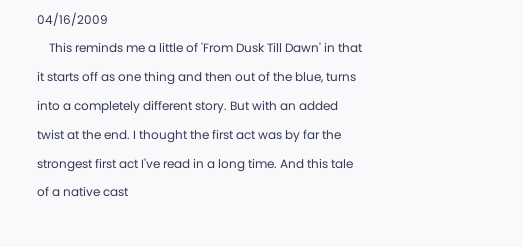04/16/2009
    This reminds me a little of 'From Dusk Till Dawn' in that it starts off as one thing and then out of the blue, turns into a completely different story. But with an added twist at the end. I thought the first act was by far the strongest first act I've read in a long time. And this tale of a native cast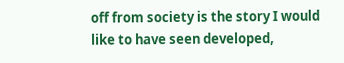off from society is the story I would like to have seen developed,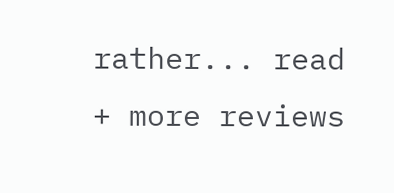rather... read
+ more reviews